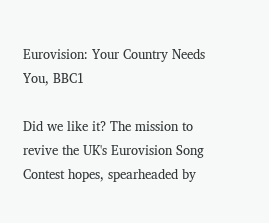Eurovision: Your Country Needs You, BBC1

Did we like it? The mission to revive the UK's Eurovision Song Contest hopes, spearheaded by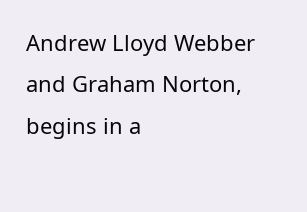Andrew Lloyd Webber and Graham Norton, begins in a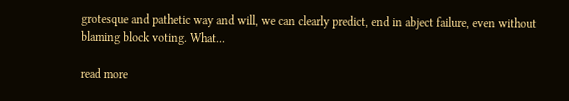grotesque and pathetic way and will, we can clearly predict, end in abject failure, even without blaming block voting. What...

read more